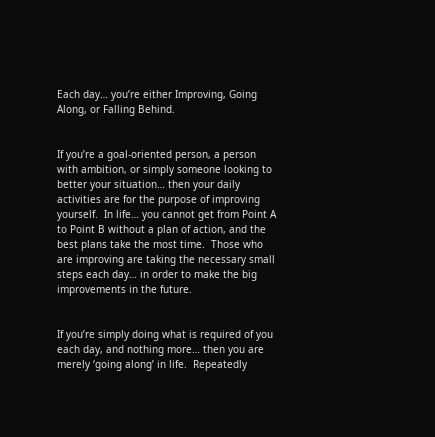Each day… you’re either Improving, Going Along, or Falling Behind.


If you’re a goal-oriented person, a person with ambition, or simply someone looking to better your situation… then your daily activities are for the purpose of improving yourself.  In life… you cannot get from Point A to Point B without a plan of action, and the best plans take the most time.  Those who are improving are taking the necessary small steps each day… in order to make the big improvements in the future.


If you’re simply doing what is required of you each day, and nothing more… then you are merely ‘going along’ in life.  Repeatedly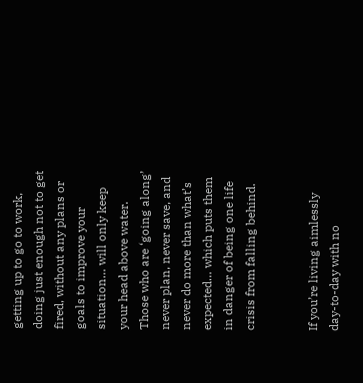getting up to go to work, doing just enough not to get fired, without any plans or goals to improve your situation… will only keep your head above water.  Those who are ‘going along’ never plan, never save, and never do more than what’s expected… which puts them in danger of being one life crisis from falling behind.


If you’re living aimlessly day-to-day with no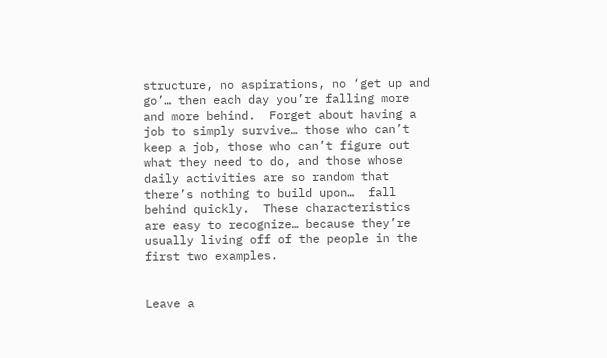structure, no aspirations, no ‘get up and go’… then each day you’re falling more and more behind.  Forget about having a job to simply survive… those who can’t keep a job, those who can’t figure out what they need to do, and those whose daily activities are so random that there’s nothing to build upon…  fall behind quickly.  These characteristics are easy to recognize… because they’re usually living off of the people in the first two examples.


Leave a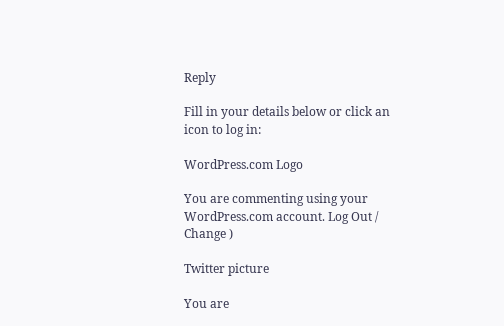Reply

Fill in your details below or click an icon to log in:

WordPress.com Logo

You are commenting using your WordPress.com account. Log Out / Change )

Twitter picture

You are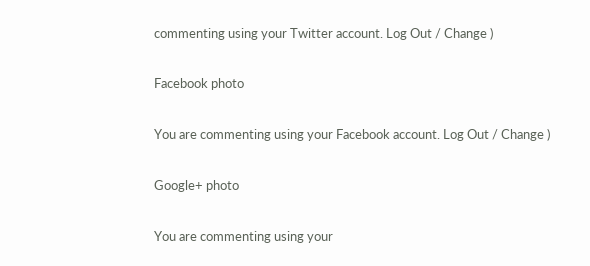commenting using your Twitter account. Log Out / Change )

Facebook photo

You are commenting using your Facebook account. Log Out / Change )

Google+ photo

You are commenting using your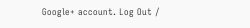Google+ account. Log Out /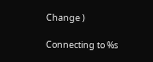Change )

Connecting to %s